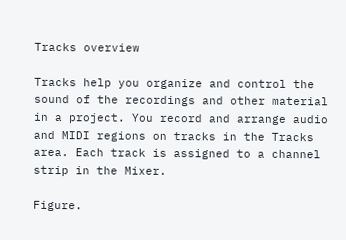Tracks overview

Tracks help you organize and control the sound of the recordings and other material in a project. You record and arrange audio and MIDI regions on tracks in the Tracks area. Each track is assigned to a channel strip in the Mixer.

Figure.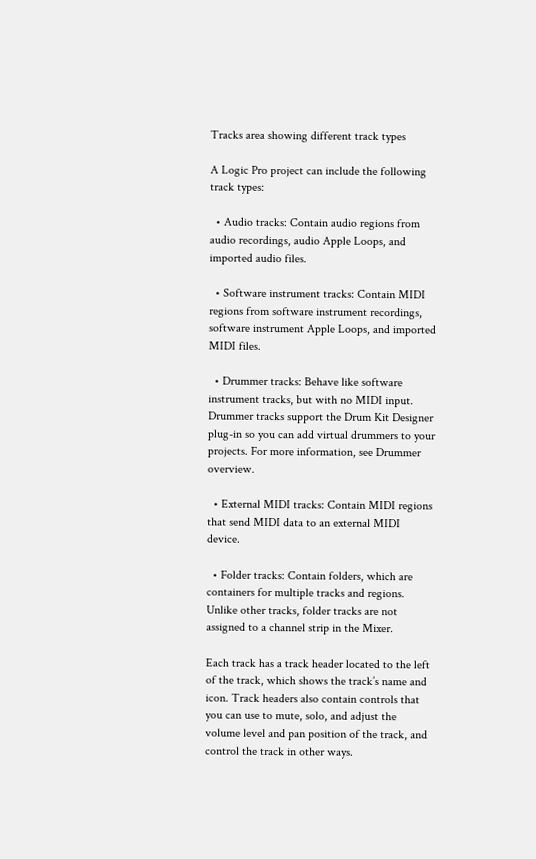Tracks area showing different track types

A Logic Pro project can include the following track types:

  • Audio tracks: Contain audio regions from audio recordings, audio Apple Loops, and imported audio files.

  • Software instrument tracks: Contain MIDI regions from software instrument recordings, software instrument Apple Loops, and imported MIDI files.

  • Drummer tracks: Behave like software instrument tracks, but with no MIDI input. Drummer tracks support the Drum Kit Designer plug-in so you can add virtual drummers to your projects. For more information, see Drummer overview.

  • External MIDI tracks: Contain MIDI regions that send MIDI data to an external MIDI device.

  • Folder tracks: Contain folders, which are containers for multiple tracks and regions. Unlike other tracks, folder tracks are not assigned to a channel strip in the Mixer.

Each track has a track header located to the left of the track, which shows the track’s name and icon. Track headers also contain controls that you can use to mute, solo, and adjust the volume level and pan position of the track, and control the track in other ways.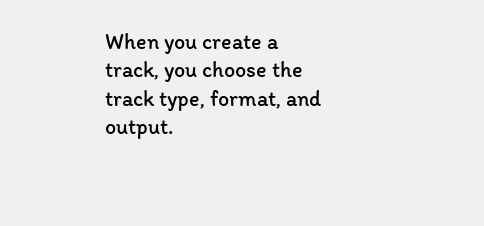When you create a track, you choose the track type, format, and output.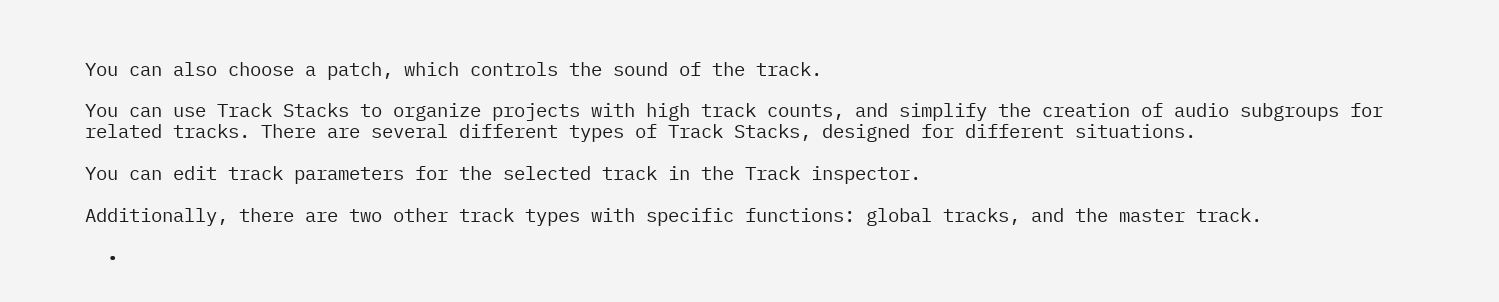You can also choose a patch, which controls the sound of the track.

You can use Track Stacks to organize projects with high track counts, and simplify the creation of audio subgroups for related tracks. There are several different types of Track Stacks, designed for different situations.

You can edit track parameters for the selected track in the Track inspector.

Additionally, there are two other track types with specific functions: global tracks, and the master track.

  •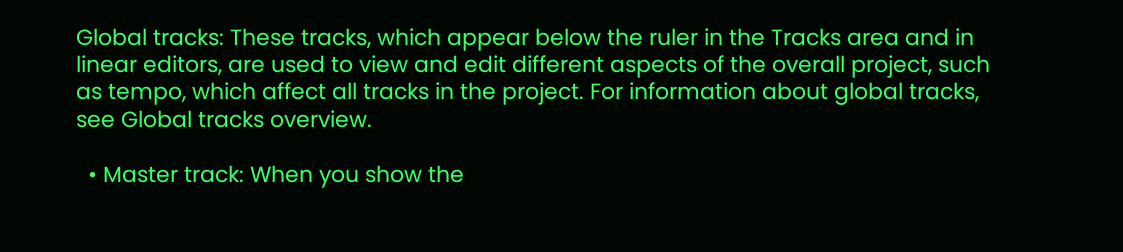Global tracks: These tracks, which appear below the ruler in the Tracks area and in linear editors, are used to view and edit different aspects of the overall project, such as tempo, which affect all tracks in the project. For information about global tracks, see Global tracks overview.

  • Master track: When you show the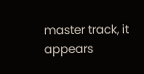master track, it appears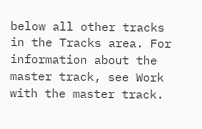below all other tracks in the Tracks area. For information about the master track, see Work with the master track.